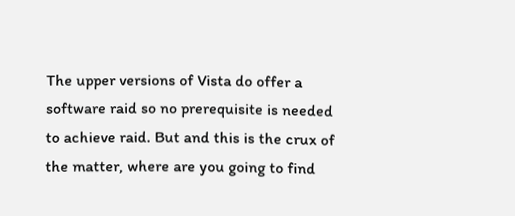The upper versions of Vista do offer a software raid so no prerequisite is needed to achieve raid. But and this is the crux of the matter, where are you going to find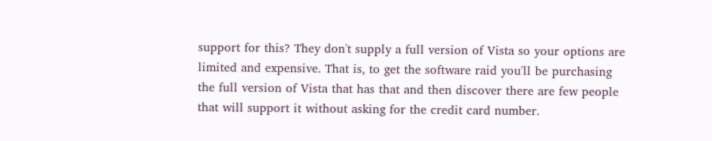support for this? They don't supply a full version of Vista so your options are limited and expensive. That is, to get the software raid you'll be purchasing the full version of Vista that has that and then discover there are few people that will support it without asking for the credit card number.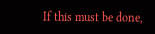If this must be done,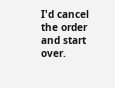I'd cancel the order and start over.